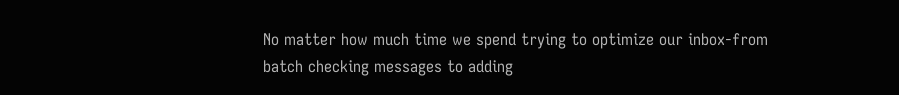No matter how much time we spend trying to optimize our inbox-from batch checking messages to adding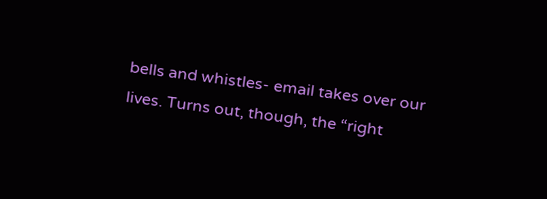bells and whistles- email takes over our lives. Turns out, though, the “right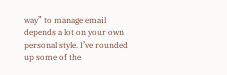way” to manage email depends a lot on your own personal style. I’ve rounded up some of the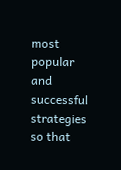most popular and successful strategies so that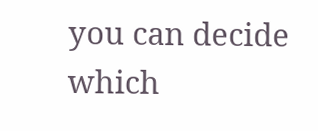you can decide which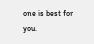one is best for you.